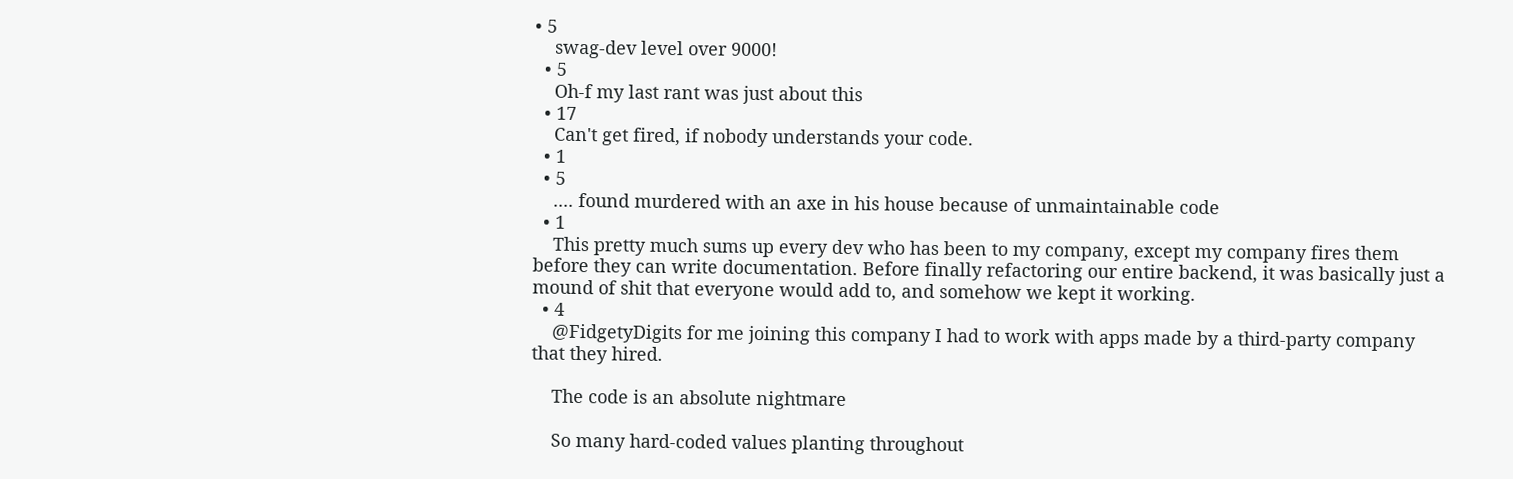• 5
    swag-dev level over 9000!
  • 5
    Oh-f my last rant was just about this
  • 17
    Can't get fired, if nobody understands your code.
  • 1
  • 5
    .... found murdered with an axe in his house because of unmaintainable code
  • 1
    This pretty much sums up every dev who has been to my company, except my company fires them before they can write documentation. Before finally refactoring our entire backend, it was basically just a mound of shit that everyone would add to, and somehow we kept it working.
  • 4
    @FidgetyDigits for me joining this company I had to work with apps made by a third-party company that they hired.

    The code is an absolute nightmare

    So many hard-coded values planting throughout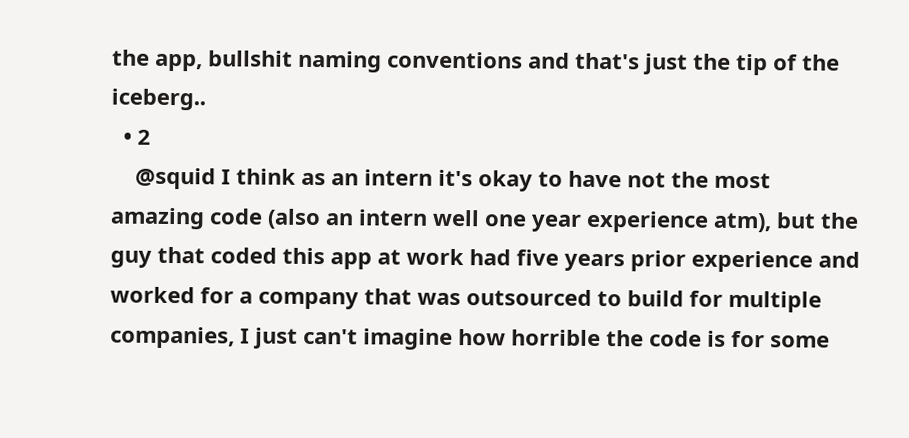the app, bullshit naming conventions and that's just the tip of the iceberg..
  • 2
    @squid I think as an intern it's okay to have not the most amazing code (also an intern well one year experience atm), but the guy that coded this app at work had five years prior experience and worked for a company that was outsourced to build for multiple companies, I just can't imagine how horrible the code is for some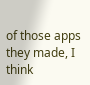of those apps they made, I think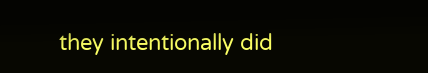they intentionally did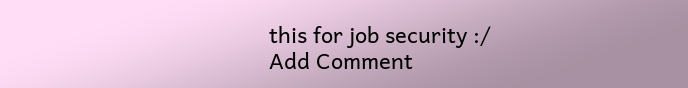this for job security :/
Add Comment